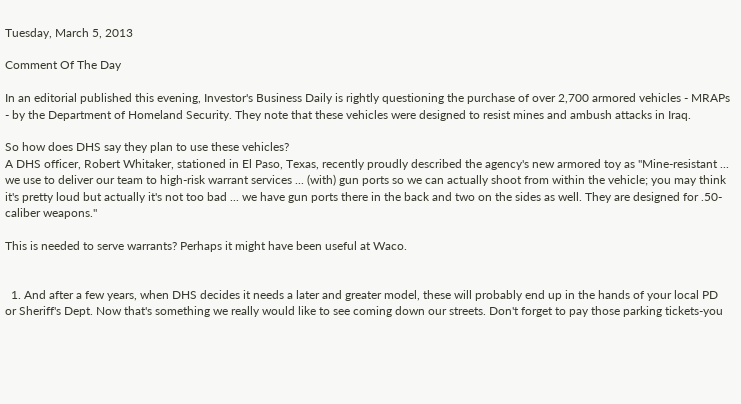Tuesday, March 5, 2013

Comment Of The Day

In an editorial published this evening, Investor's Business Daily is rightly questioning the purchase of over 2,700 armored vehicles - MRAPs - by the Department of Homeland Security. They note that these vehicles were designed to resist mines and ambush attacks in Iraq.

So how does DHS say they plan to use these vehicles?
A DHS officer, Robert Whitaker, stationed in El Paso, Texas, recently proudly described the agency's new armored toy as "Mine-resistant ... we use to deliver our team to high-risk warrant services ... (with) gun ports so we can actually shoot from within the vehicle; you may think it's pretty loud but actually it's not too bad ... we have gun ports there in the back and two on the sides as well. They are designed for .50-caliber weapons."

This is needed to serve warrants? Perhaps it might have been useful at Waco.


  1. And after a few years, when DHS decides it needs a later and greater model, these will probably end up in the hands of your local PD or Sheriff's Dept. Now that's something we really would like to see coming down our streets. Don't forget to pay those parking tickets-you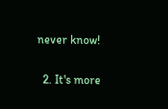never know!

  2. It's more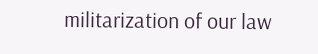militarization of our law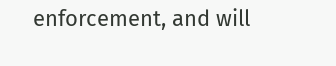enforcement, and will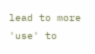lead to more 'use' to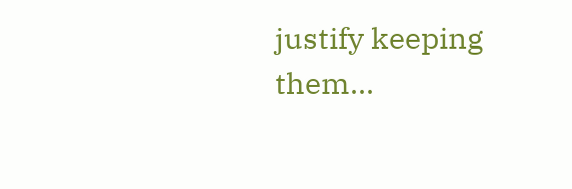justify keeping them...